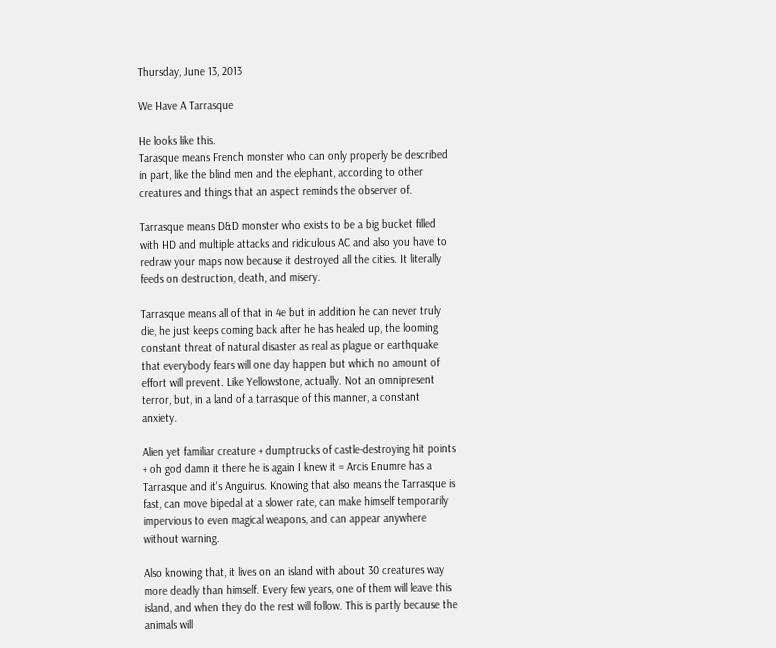Thursday, June 13, 2013

We Have A Tarrasque

He looks like this.
Tarasque means French monster who can only properly be described in part, like the blind men and the elephant, according to other creatures and things that an aspect reminds the observer of.

Tarrasque means D&D monster who exists to be a big bucket filled with HD and multiple attacks and ridiculous AC and also you have to redraw your maps now because it destroyed all the cities. It literally feeds on destruction, death, and misery.

Tarrasque means all of that in 4e but in addition he can never truly die, he just keeps coming back after he has healed up, the looming constant threat of natural disaster as real as plague or earthquake that everybody fears will one day happen but which no amount of effort will prevent. Like Yellowstone, actually. Not an omnipresent terror, but, in a land of a tarrasque of this manner, a constant anxiety.

Alien yet familiar creature + dumptrucks of castle-destroying hit points + oh god damn it there he is again I knew it = Arcis Enumre has a Tarrasque and it's Anguirus. Knowing that also means the Tarrasque is fast, can move bipedal at a slower rate, can make himself temporarily impervious to even magical weapons, and can appear anywhere without warning.

Also knowing that, it lives on an island with about 30 creatures way more deadly than himself. Every few years, one of them will leave this island, and when they do the rest will follow. This is partly because the animals will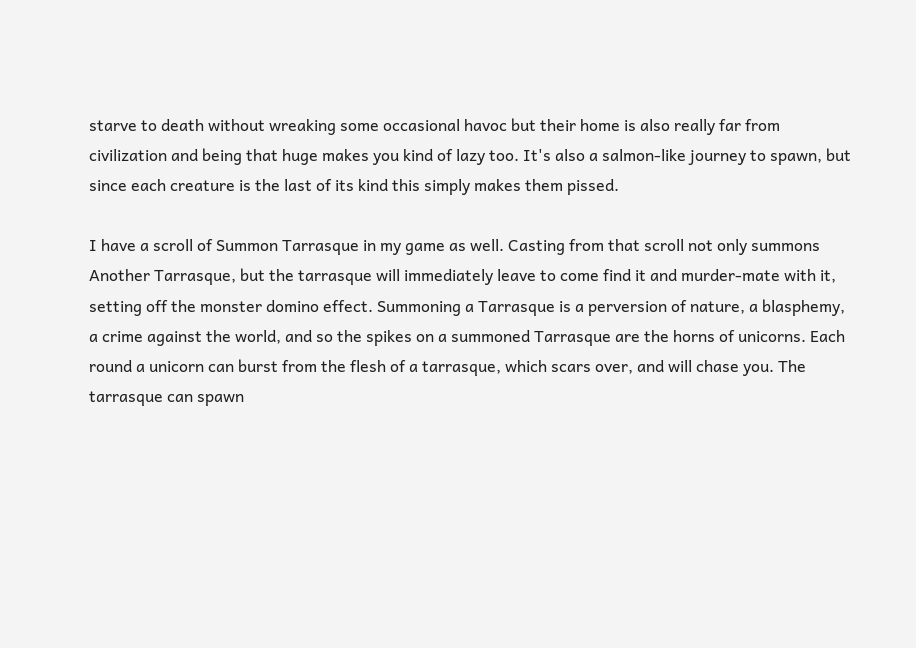starve to death without wreaking some occasional havoc but their home is also really far from civilization and being that huge makes you kind of lazy too. It's also a salmon-like journey to spawn, but since each creature is the last of its kind this simply makes them pissed.

I have a scroll of Summon Tarrasque in my game as well. Casting from that scroll not only summons Another Tarrasque, but the tarrasque will immediately leave to come find it and murder-mate with it, setting off the monster domino effect. Summoning a Tarrasque is a perversion of nature, a blasphemy, a crime against the world, and so the spikes on a summoned Tarrasque are the horns of unicorns. Each round a unicorn can burst from the flesh of a tarrasque, which scars over, and will chase you. The tarrasque can spawn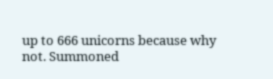up to 666 unicorns because why not. Summoned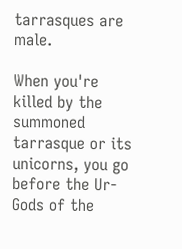tarrasques are male.

When you're killed by the summoned tarrasque or its unicorns, you go before the Ur-Gods of the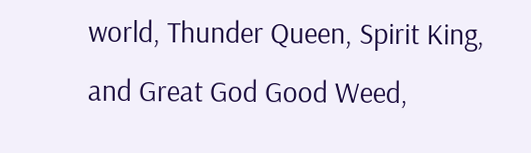world, Thunder Queen, Spirit King, and Great God Good Weed,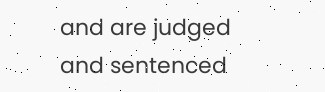and are judged and sentenced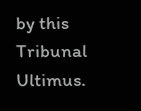by this Tribunal Ultimus.